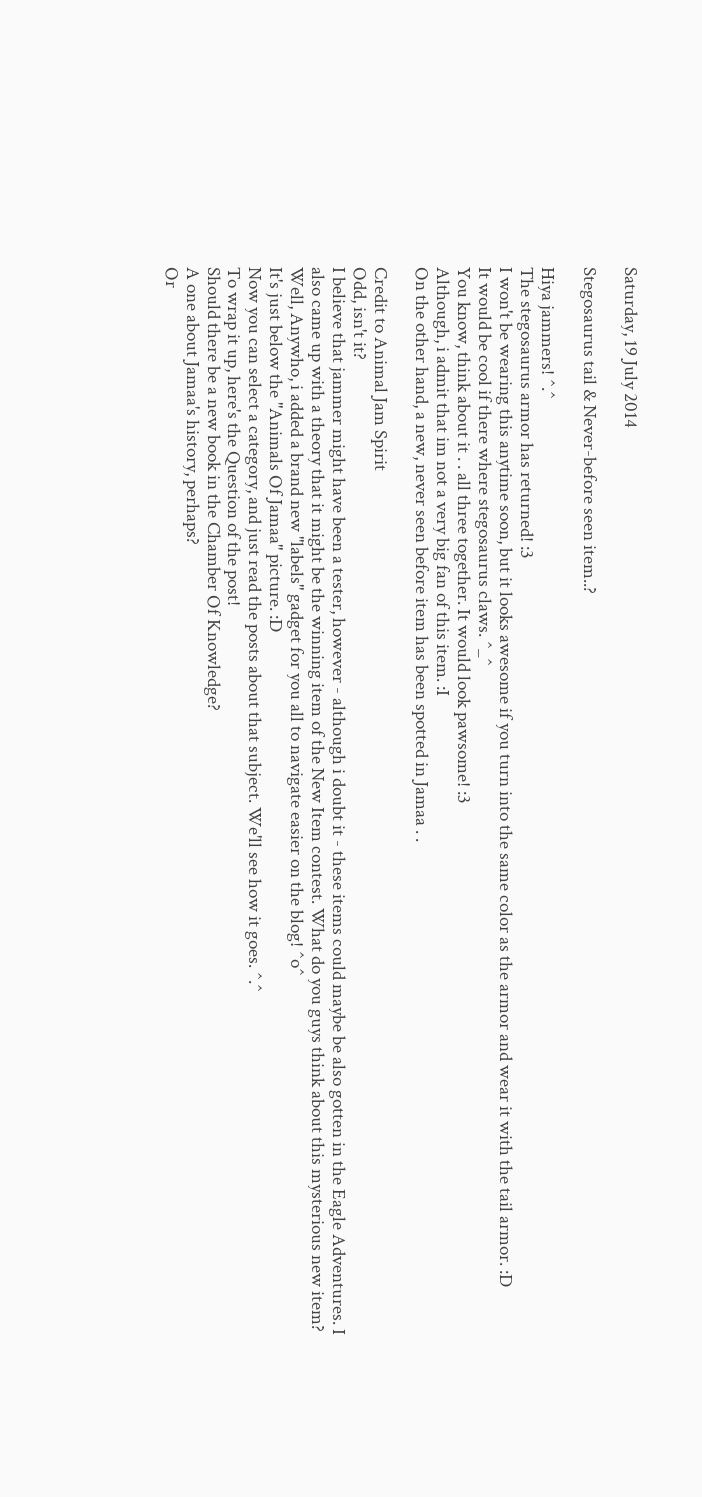Saturday, 19 July 2014

Stegosaurus tail & Never-before seen item..?

Hiya jammers! ^.^
The stegosaurus armor has returned! :3
I won't be wearing this anytime soon, but it looks awesome if you turn into the same color as the armor and wear it with the tail armor. :D
It would be cool if there where stegosaurus claws. ^_^
You know, think about it . . all three together. It would look pawsome! :3
Although, i admit that im not a very big fan of this item. :I
On the other hand, a new, never seen before item has been spotted in Jamaa . .

Credit to Animal Jam Spirit
Odd, isn't it?
I believe that jammer might have been a tester, however - although i doubt it - these items could maybe be also gotten in the Eagle Adventures. I also came up with a theory that it might be the winning item of the New Item contest. What do you guys think about this mysterious new item?
Well, Anywho, i added a brand new "labels" gadget for you all to navigate easier on the blog! ^o^
It's just below the "Animals Of Jamaa" picture. :D
Now you can select a category, and just read the posts about that subject. We'll see how it goes. ^.^
To wrap it up, here's the Question of the post!
Should there be a new book in the Chamber Of Knowledge?
A one about Jamaa's history, perhaps?
Or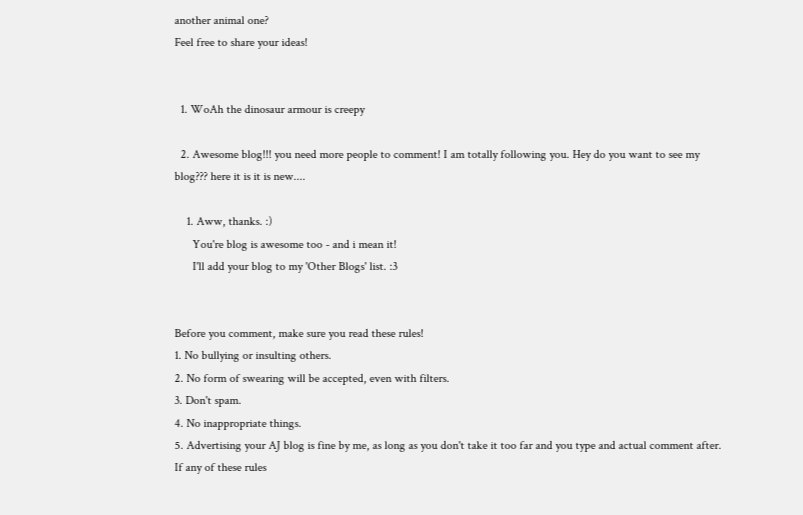another animal one?
Feel free to share your ideas!


  1. WoAh the dinosaur armour is creepy

  2. Awesome blog!!! you need more people to comment! I am totally following you. Hey do you want to see my blog??? here it is it is new....

    1. Aww, thanks. :)
      You're blog is awesome too - and i mean it!
      I'll add your blog to my 'Other Blogs' list. :3


Before you comment, make sure you read these rules!
1. No bullying or insulting others.
2. No form of swearing will be accepted, even with filters.
3. Don't spam.
4. No inappropriate things.
5. Advertising your AJ blog is fine by me, as long as you don't take it too far and you type and actual comment after.
If any of these rules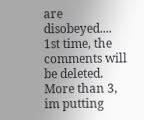are disobeyed....
1st time, the comments will be deleted.
More than 3, im putting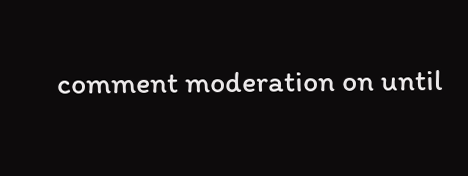comment moderation on until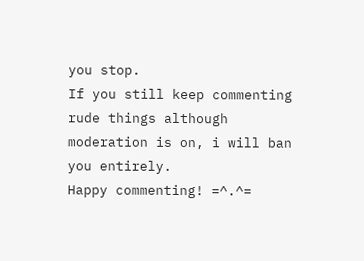you stop.
If you still keep commenting rude things although moderation is on, i will ban you entirely.
Happy commenting! =^.^=